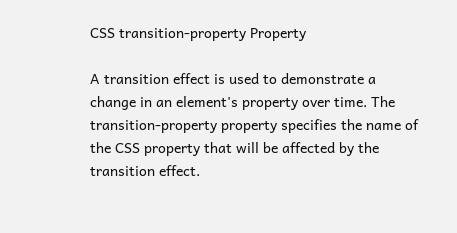CSS transition-property Property

A transition effect is used to demonstrate a change in an element's property over time. The transition-property property specifies the name of the CSS property that will be affected by the transition effect.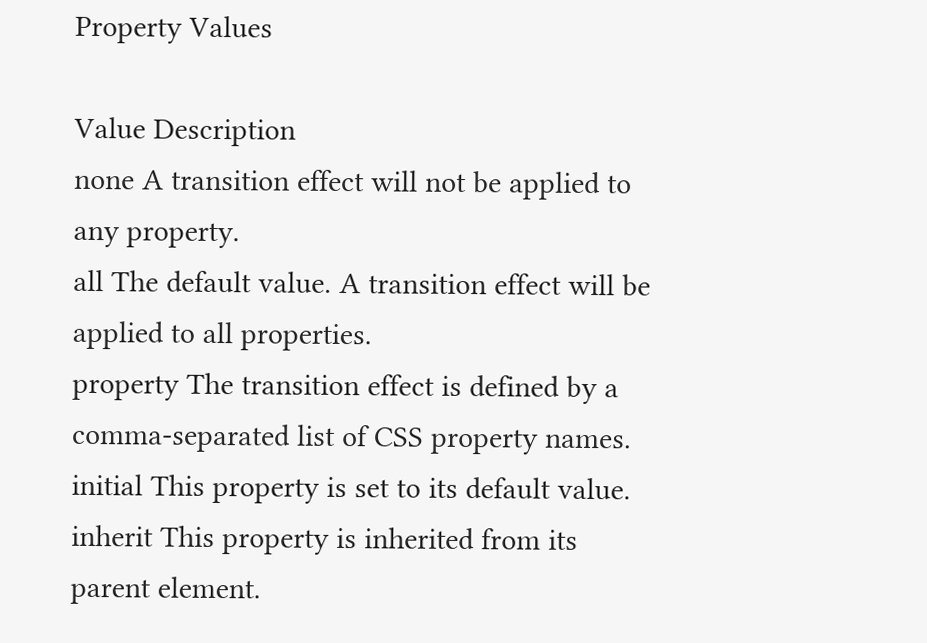Property Values

Value Description
none A transition effect will not be applied to any property.
all The default value. A transition effect will be applied to all properties.
property The transition effect is defined by a comma-separated list of CSS property names.
initial This property is set to its default value.
inherit This property is inherited from its parent element.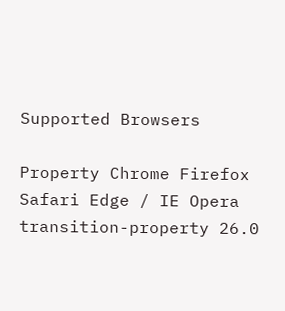Supported Browsers

Property Chrome Firefox Safari Edge / IE Opera
transition-property 26.0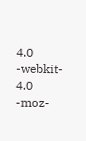4.0 -webkit-
4.0 -moz-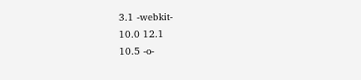3.1 -webkit-
10.0 12.1
10.5 -o-